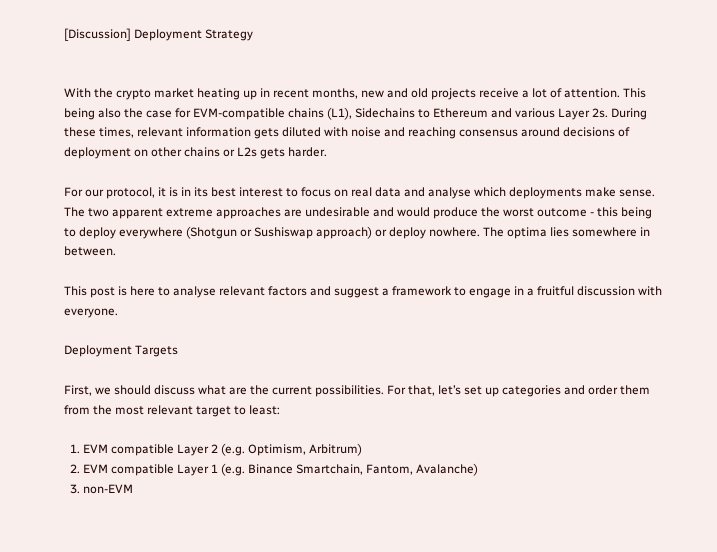[Discussion] Deployment Strategy


With the crypto market heating up in recent months, new and old projects receive a lot of attention. This being also the case for EVM-compatible chains (L1), Sidechains to Ethereum and various Layer 2s. During these times, relevant information gets diluted with noise and reaching consensus around decisions of deployment on other chains or L2s gets harder.

For our protocol, it is in its best interest to focus on real data and analyse which deployments make sense. The two apparent extreme approaches are undesirable and would produce the worst outcome - this being to deploy everywhere (Shotgun or Sushiswap approach) or deploy nowhere. The optima lies somewhere in between.

This post is here to analyse relevant factors and suggest a framework to engage in a fruitful discussion with everyone.

Deployment Targets

First, we should discuss what are the current possibilities. For that, let’s set up categories and order them from the most relevant target to least:

  1. EVM compatible Layer 2 (e.g. Optimism, Arbitrum)
  2. EVM compatible Layer 1 (e.g. Binance Smartchain, Fantom, Avalanche)
  3. non-EVM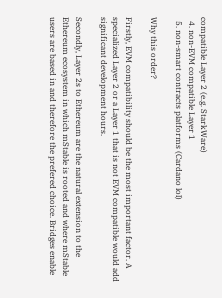compatible Layer 2 (e.g. StarkWare)
  4. non-EVM compatible Layer 1
  5. non-smart contracts platforms (Cardano lol)

Why this order?

Firstly, EVM compatibility should be the most important factor. A specialized Layer 2 or a Layer 1 that is not EVM compatible would add significant development hours.

Secondly, Layer 2s to Ethereum are the natural extension to the Ethereum ecosystem in which mStable is rooted and where mStable users are based in and therefore the prefered choice. Bridges enable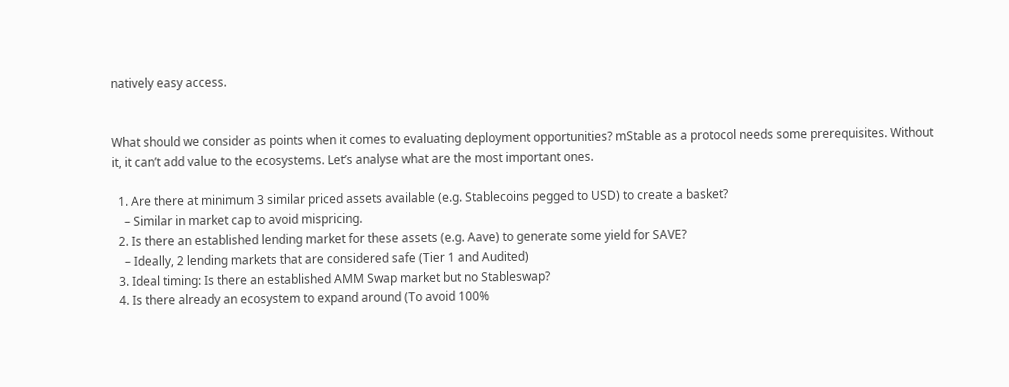natively easy access.


What should we consider as points when it comes to evaluating deployment opportunities? mStable as a protocol needs some prerequisites. Without it, it can’t add value to the ecosystems. Let’s analyse what are the most important ones.

  1. Are there at minimum 3 similar priced assets available (e.g. Stablecoins pegged to USD) to create a basket?
    – Similar in market cap to avoid mispricing.
  2. Is there an established lending market for these assets (e.g. Aave) to generate some yield for SAVE?
    – Ideally, 2 lending markets that are considered safe (Tier 1 and Audited)
  3. Ideal timing: Is there an established AMM Swap market but no Stableswap?
  4. Is there already an ecosystem to expand around (To avoid 100%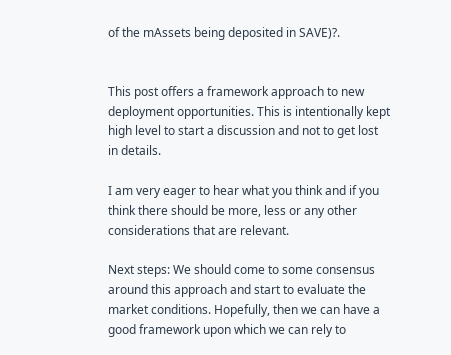of the mAssets being deposited in SAVE)?.


This post offers a framework approach to new deployment opportunities. This is intentionally kept high level to start a discussion and not to get lost in details.

I am very eager to hear what you think and if you think there should be more, less or any other considerations that are relevant.

Next steps: We should come to some consensus around this approach and start to evaluate the market conditions. Hopefully, then we can have a good framework upon which we can rely to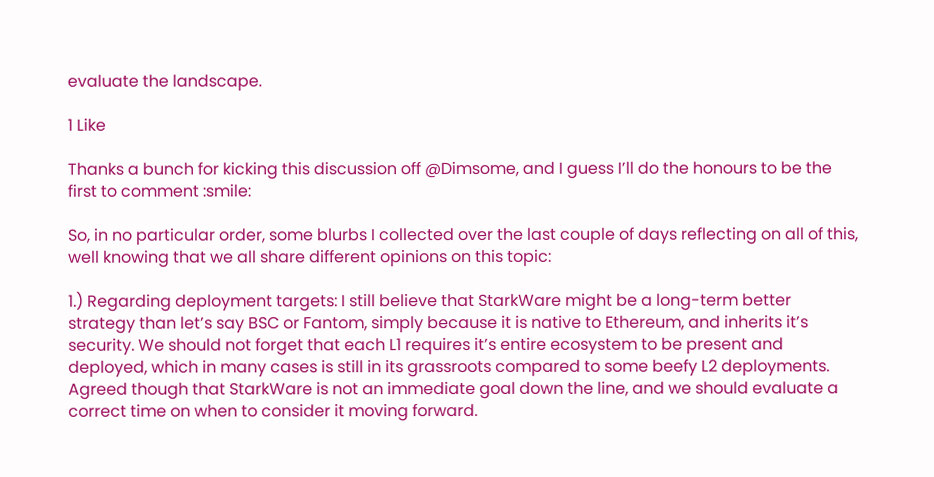evaluate the landscape.

1 Like

Thanks a bunch for kicking this discussion off @Dimsome, and I guess I’ll do the honours to be the first to comment :smile:

So, in no particular order, some blurbs I collected over the last couple of days reflecting on all of this, well knowing that we all share different opinions on this topic:

1.) Regarding deployment targets: I still believe that StarkWare might be a long-term better strategy than let’s say BSC or Fantom, simply because it is native to Ethereum, and inherits it’s security. We should not forget that each L1 requires it’s entire ecosystem to be present and deployed, which in many cases is still in its grassroots compared to some beefy L2 deployments. Agreed though that StarkWare is not an immediate goal down the line, and we should evaluate a correct time on when to consider it moving forward.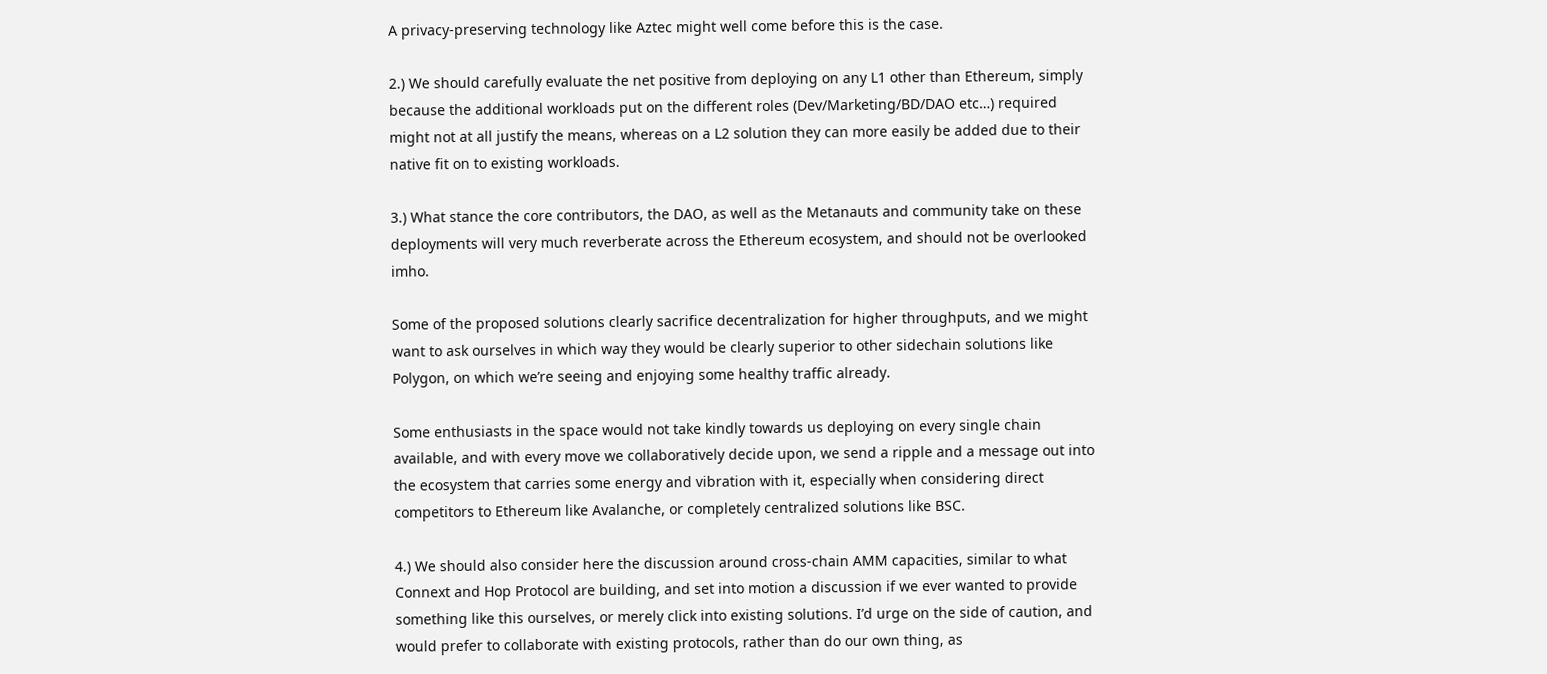A privacy-preserving technology like Aztec might well come before this is the case.

2.) We should carefully evaluate the net positive from deploying on any L1 other than Ethereum, simply because the additional workloads put on the different roles (Dev/Marketing/BD/DAO etc…) required might not at all justify the means, whereas on a L2 solution they can more easily be added due to their native fit on to existing workloads.

3.) What stance the core contributors, the DAO, as well as the Metanauts and community take on these deployments will very much reverberate across the Ethereum ecosystem, and should not be overlooked imho.

Some of the proposed solutions clearly sacrifice decentralization for higher throughputs, and we might want to ask ourselves in which way they would be clearly superior to other sidechain solutions like Polygon, on which we’re seeing and enjoying some healthy traffic already.

Some enthusiasts in the space would not take kindly towards us deploying on every single chain available, and with every move we collaboratively decide upon, we send a ripple and a message out into the ecosystem that carries some energy and vibration with it, especially when considering direct competitors to Ethereum like Avalanche, or completely centralized solutions like BSC.

4.) We should also consider here the discussion around cross-chain AMM capacities, similar to what Connext and Hop Protocol are building, and set into motion a discussion if we ever wanted to provide something like this ourselves, or merely click into existing solutions. I’d urge on the side of caution, and would prefer to collaborate with existing protocols, rather than do our own thing, as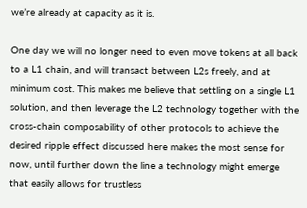we’re already at capacity as it is.

One day we will no longer need to even move tokens at all back to a L1 chain, and will transact between L2s freely, and at minimum cost. This makes me believe that settling on a single L1 solution, and then leverage the L2 technology together with the cross-chain composability of other protocols to achieve the desired ripple effect discussed here makes the most sense for now, until further down the line a technology might emerge that easily allows for trustless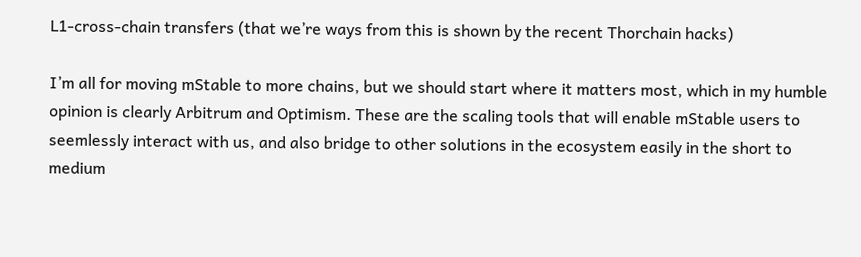L1-cross-chain transfers (that we’re ways from this is shown by the recent Thorchain hacks)

I’m all for moving mStable to more chains, but we should start where it matters most, which in my humble opinion is clearly Arbitrum and Optimism. These are the scaling tools that will enable mStable users to seemlessly interact with us, and also bridge to other solutions in the ecosystem easily in the short to medium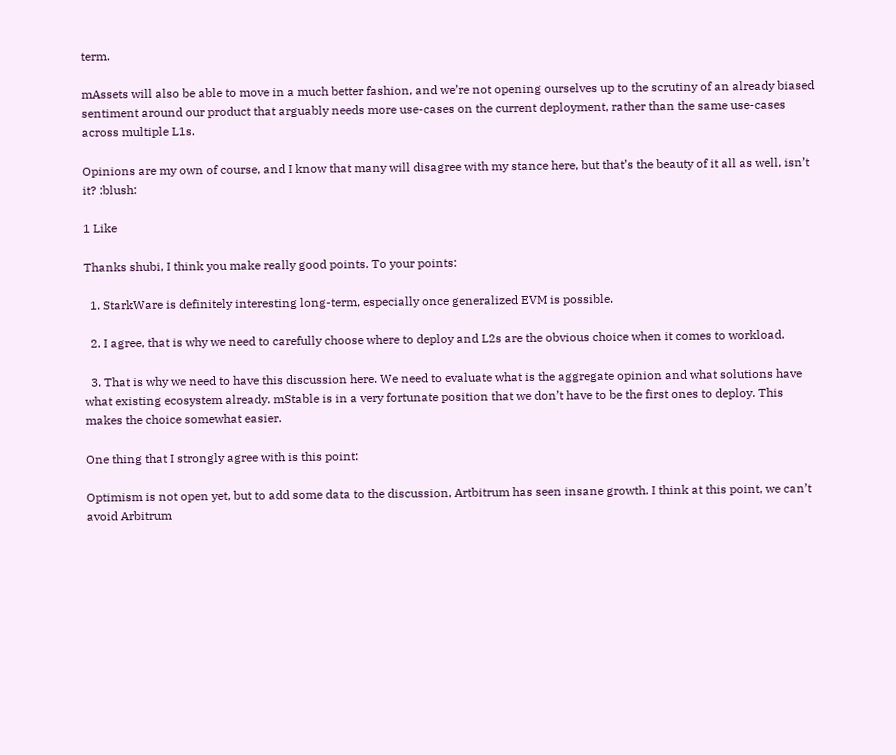term.

mAssets will also be able to move in a much better fashion, and we’re not opening ourselves up to the scrutiny of an already biased sentiment around our product that arguably needs more use-cases on the current deployment, rather than the same use-cases across multiple L1s.

Opinions are my own of course, and I know that many will disagree with my stance here, but that’s the beauty of it all as well, isn’t it? :blush:

1 Like

Thanks shubi, I think you make really good points. To your points:

  1. StarkWare is definitely interesting long-term, especially once generalized EVM is possible.

  2. I agree, that is why we need to carefully choose where to deploy and L2s are the obvious choice when it comes to workload.

  3. That is why we need to have this discussion here. We need to evaluate what is the aggregate opinion and what solutions have what existing ecosystem already. mStable is in a very fortunate position that we don’t have to be the first ones to deploy. This makes the choice somewhat easier.

One thing that I strongly agree with is this point:

Optimism is not open yet, but to add some data to the discussion, Artbitrum has seen insane growth. I think at this point, we can’t avoid Arbitrum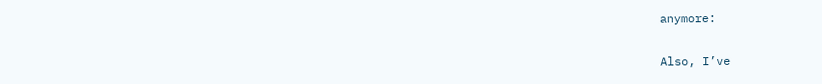anymore:

Also, I’ve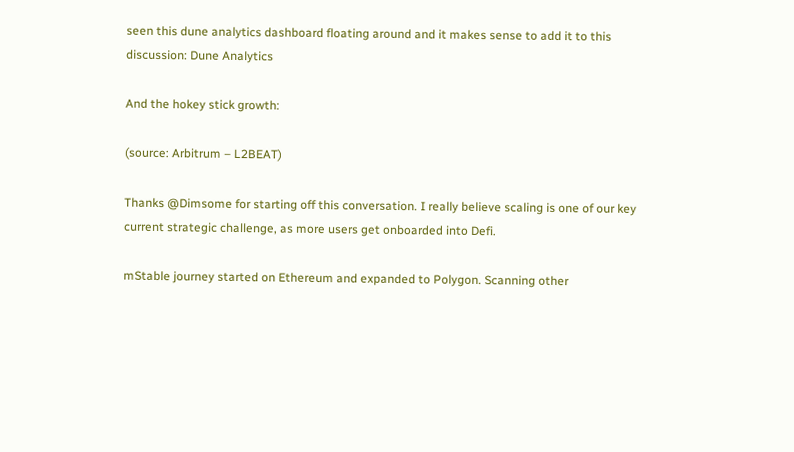seen this dune analytics dashboard floating around and it makes sense to add it to this discussion: Dune Analytics

And the hokey stick growth:

(source: Arbitrum – L2BEAT)

Thanks @Dimsome for starting off this conversation. I really believe scaling is one of our key current strategic challenge, as more users get onboarded into Defi.

mStable journey started on Ethereum and expanded to Polygon. Scanning other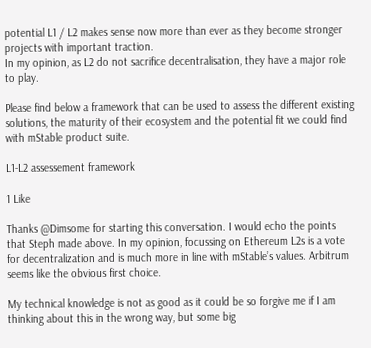potential L1 / L2 makes sense now more than ever as they become stronger projects with important traction.
In my opinion, as L2 do not sacrifice decentralisation, they have a major role to play.

Please find below a framework that can be used to assess the different existing solutions, the maturity of their ecosystem and the potential fit we could find with mStable product suite.

L1-L2 assessement framework

1 Like

Thanks @Dimsome for starting this conversation. I would echo the points that Steph made above. In my opinion, focussing on Ethereum L2s is a vote for decentralization and is much more in line with mStable’s values. Arbitrum seems like the obvious first choice.

My technical knowledge is not as good as it could be so forgive me if I am thinking about this in the wrong way, but some big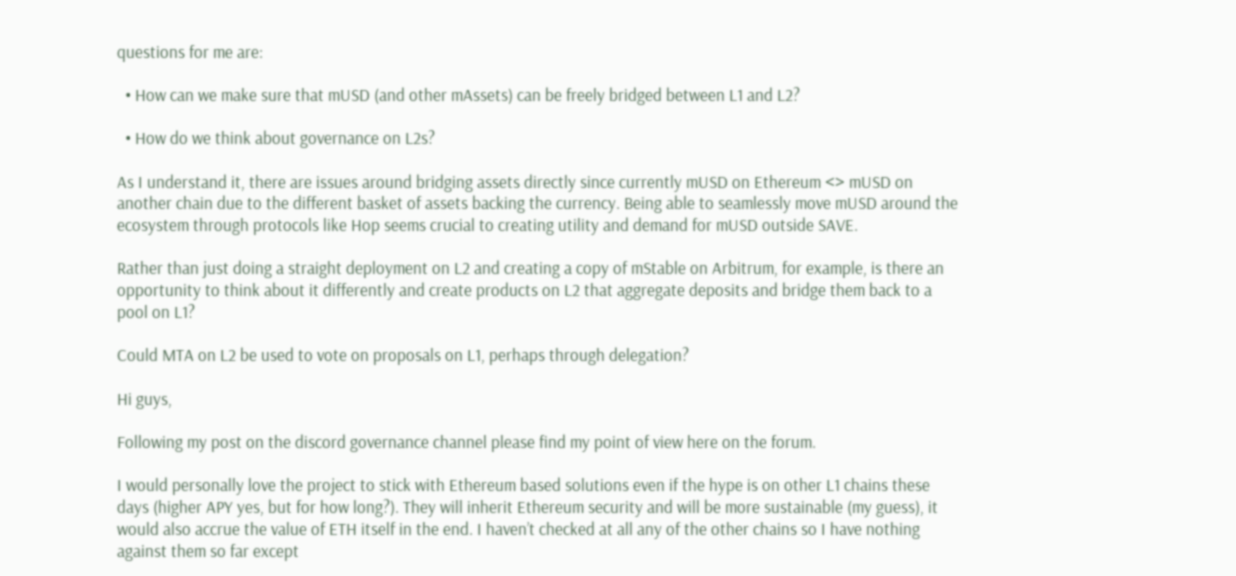questions for me are:

  • How can we make sure that mUSD (and other mAssets) can be freely bridged between L1 and L2?

  • How do we think about governance on L2s?

As I understand it, there are issues around bridging assets directly since currently mUSD on Ethereum <> mUSD on another chain due to the different basket of assets backing the currency. Being able to seamlessly move mUSD around the ecosystem through protocols like Hop seems crucial to creating utility and demand for mUSD outside SAVE.

Rather than just doing a straight deployment on L2 and creating a copy of mStable on Arbitrum, for example, is there an opportunity to think about it differently and create products on L2 that aggregate deposits and bridge them back to a pool on L1?

Could MTA on L2 be used to vote on proposals on L1, perhaps through delegation?

Hi guys,

Following my post on the discord governance channel please find my point of view here on the forum.

I would personally love the project to stick with Ethereum based solutions even if the hype is on other L1 chains these days (higher APY yes, but for how long?). They will inherit Ethereum security and will be more sustainable (my guess), it would also accrue the value of ETH itself in the end. I haven’t checked at all any of the other chains so I have nothing against them so far except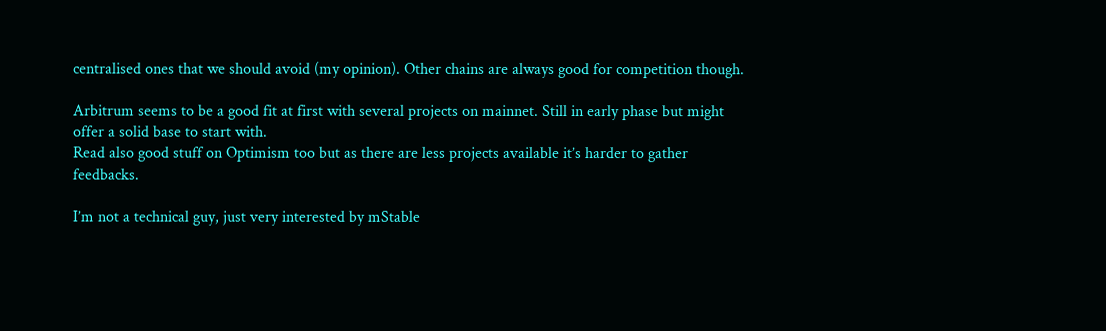centralised ones that we should avoid (my opinion). Other chains are always good for competition though.

Arbitrum seems to be a good fit at first with several projects on mainnet. Still in early phase but might offer a solid base to start with.
Read also good stuff on Optimism too but as there are less projects available it’s harder to gather feedbacks.

I’m not a technical guy, just very interested by mStable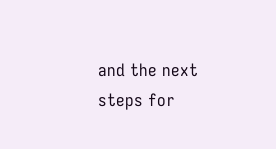and the next steps for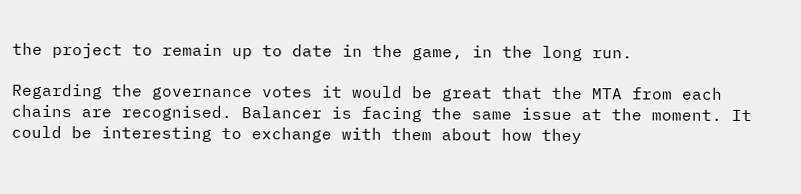the project to remain up to date in the game, in the long run.

Regarding the governance votes it would be great that the MTA from each chains are recognised. Balancer is facing the same issue at the moment. It could be interesting to exchange with them about how they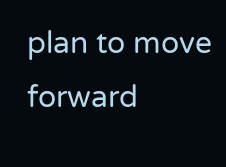plan to move forward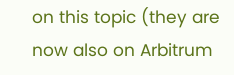on this topic (they are now also on Arbitrum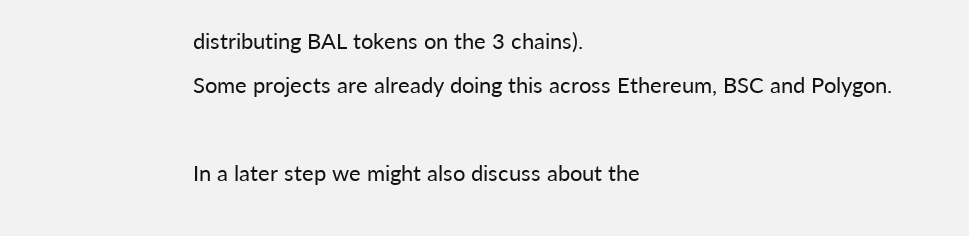distributing BAL tokens on the 3 chains).
Some projects are already doing this across Ethereum, BSC and Polygon.

In a later step we might also discuss about the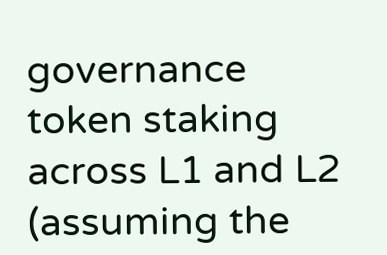governance token staking across L1 and L2 (assuming the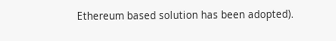Ethereum based solution has been adopted).